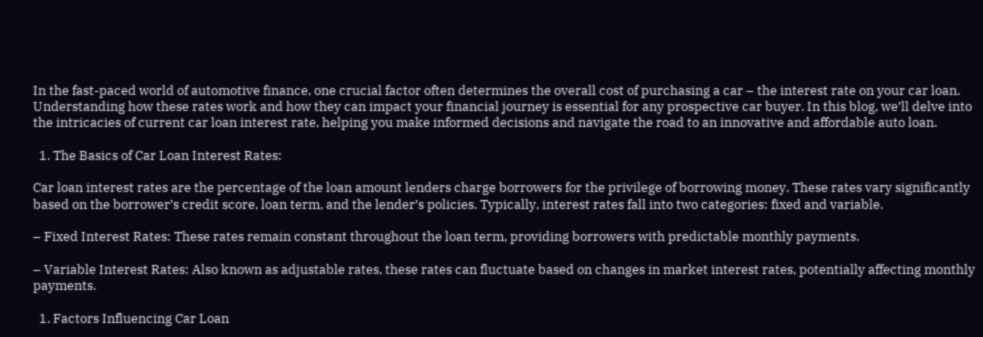In the fast-paced world of automotive finance, one crucial factor often determines the overall cost of purchasing a car – the interest rate on your car loan. Understanding how these rates work and how they can impact your financial journey is essential for any prospective car buyer. In this blog, we’ll delve into the intricacies of current car loan interest rate, helping you make informed decisions and navigate the road to an innovative and affordable auto loan.

  1. The Basics of Car Loan Interest Rates:

Car loan interest rates are the percentage of the loan amount lenders charge borrowers for the privilege of borrowing money. These rates vary significantly based on the borrower’s credit score, loan term, and the lender’s policies. Typically, interest rates fall into two categories: fixed and variable.

– Fixed Interest Rates: These rates remain constant throughout the loan term, providing borrowers with predictable monthly payments.

– Variable Interest Rates: Also known as adjustable rates, these rates can fluctuate based on changes in market interest rates, potentially affecting monthly payments.

  1. Factors Influencing Car Loan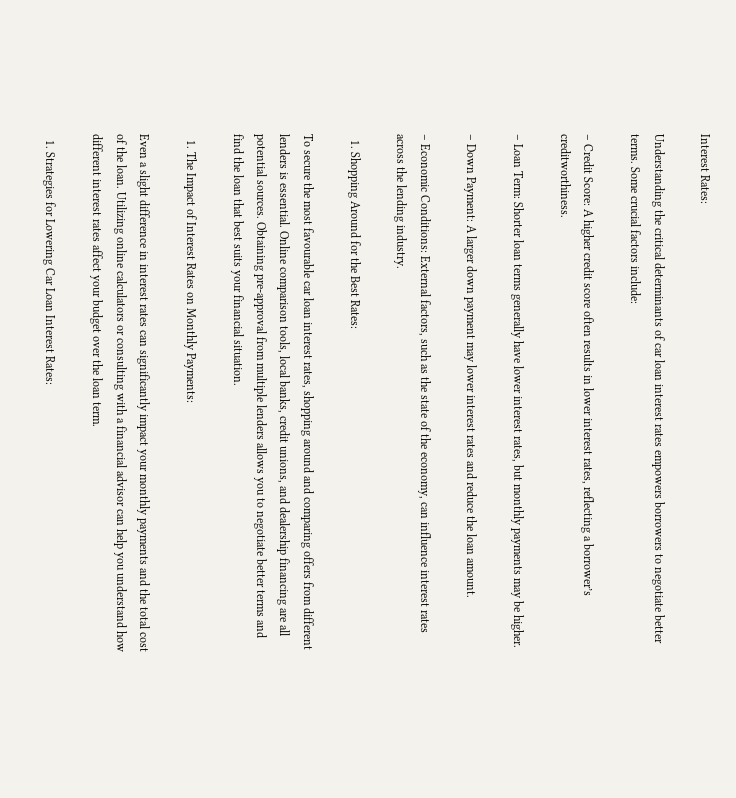Interest Rates:

Understanding the critical determinants of car loan interest rates empowers borrowers to negotiate better terms. Some crucial factors include:

– Credit Score: A higher credit score often results in lower interest rates, reflecting a borrower’s creditworthiness.

– Loan Term: Shorter loan terms generally have lower interest rates, but monthly payments may be higher.

– Down Payment: A larger down payment may lower interest rates and reduce the loan amount.

– Economic Conditions: External factors, such as the state of the economy, can influence interest rates across the lending industry.

  1. Shopping Around for the Best Rates:

To secure the most favourable car loan interest rates, shopping around and comparing offers from different lenders is essential. Online comparison tools, local banks, credit unions, and dealership financing are all potential sources. Obtaining pre-approval from multiple lenders allows you to negotiate better terms and find the loan that best suits your financial situation.

  1. The Impact of Interest Rates on Monthly Payments:

Even a slight difference in interest rates can significantly impact your monthly payments and the total cost of the loan. Utilizing online calculators or consulting with a financial advisor can help you understand how different interest rates affect your budget over the loan term.

  1. Strategies for Lowering Car Loan Interest Rates: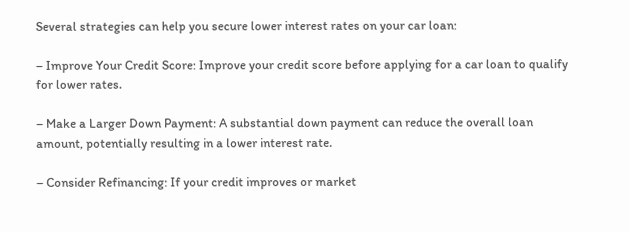Several strategies can help you secure lower interest rates on your car loan:

– Improve Your Credit Score: Improve your credit score before applying for a car loan to qualify for lower rates.

– Make a Larger Down Payment: A substantial down payment can reduce the overall loan amount, potentially resulting in a lower interest rate.

– Consider Refinancing: If your credit improves or market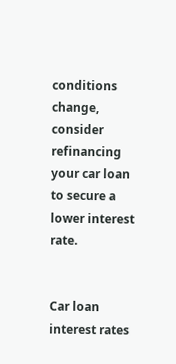conditions change, consider refinancing your car loan to secure a lower interest rate.


Car loan interest rates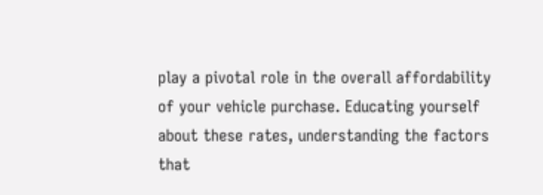play a pivotal role in the overall affordability of your vehicle purchase. Educating yourself about these rates, understanding the factors that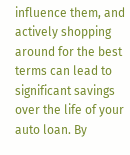influence them, and actively shopping around for the best terms can lead to significant savings over the life of your auto loan. By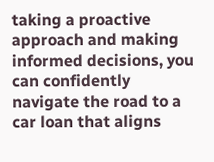taking a proactive approach and making informed decisions, you can confidently navigate the road to a car loan that aligns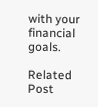with your financial goals.

Related Post